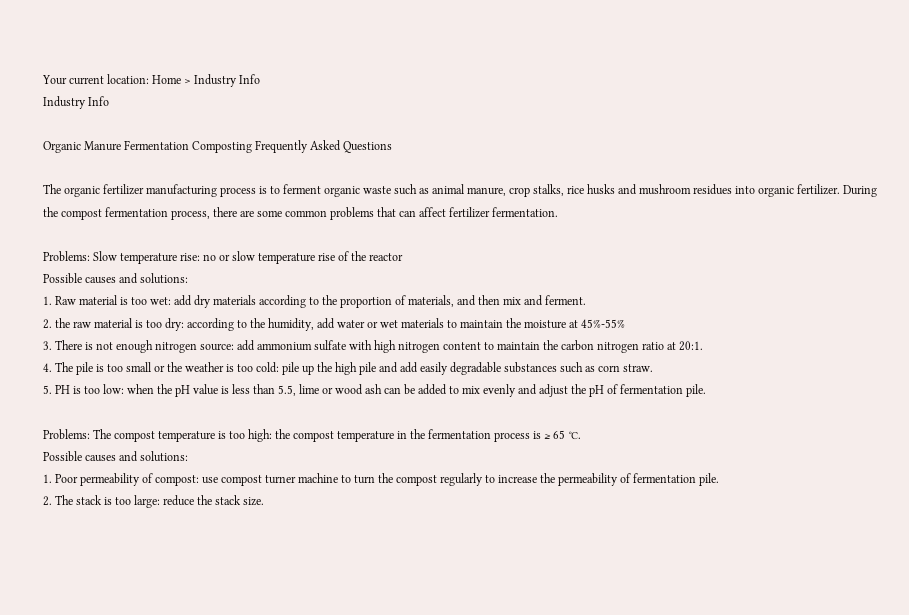Your current location: Home > Industry Info
Industry Info

Organic Manure Fermentation Composting Frequently Asked Questions

The organic fertilizer manufacturing process is to ferment organic waste such as animal manure, crop stalks, rice husks and mushroom residues into organic fertilizer. During the compost fermentation process, there are some common problems that can affect fertilizer fermentation.

Problems: Slow temperature rise: no or slow temperature rise of the reactor
Possible causes and solutions:
1. Raw material is too wet: add dry materials according to the proportion of materials, and then mix and ferment.
2. the raw material is too dry: according to the humidity, add water or wet materials to maintain the moisture at 45%-55%
3. There is not enough nitrogen source: add ammonium sulfate with high nitrogen content to maintain the carbon nitrogen ratio at 20:1.
4. The pile is too small or the weather is too cold: pile up the high pile and add easily degradable substances such as corn straw.
5. PH is too low: when the pH value is less than 5.5, lime or wood ash can be added to mix evenly and adjust the pH of fermentation pile.

Problems: The compost temperature is too high: the compost temperature in the fermentation process is ≥ 65 ℃.
Possible causes and solutions:
1. Poor permeability of compost: use compost turner machine to turn the compost regularly to increase the permeability of fermentation pile.
2. The stack is too large: reduce the stack size.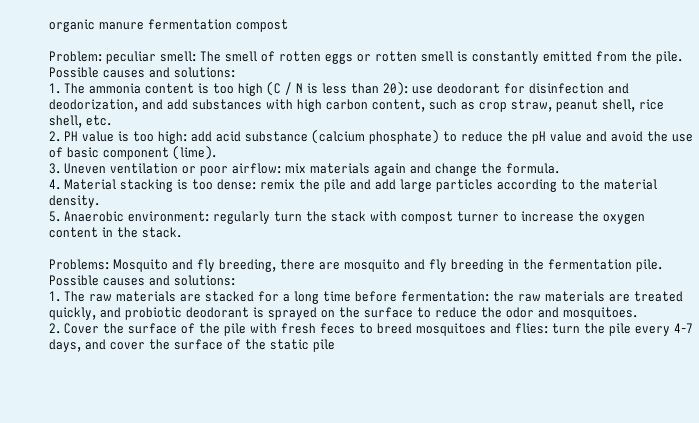organic manure fermentation compost

Problem: peculiar smell: The smell of rotten eggs or rotten smell is constantly emitted from the pile.
Possible causes and solutions:
1. The ammonia content is too high (C / N is less than 20): use deodorant for disinfection and deodorization, and add substances with high carbon content, such as crop straw, peanut shell, rice shell, etc.
2. PH value is too high: add acid substance (calcium phosphate) to reduce the pH value and avoid the use of basic component (lime).
3. Uneven ventilation or poor airflow: mix materials again and change the formula.
4. Material stacking is too dense: remix the pile and add large particles according to the material density.
5. Anaerobic environment: regularly turn the stack with compost turner to increase the oxygen content in the stack.

Problems: Mosquito and fly breeding, there are mosquito and fly breeding in the fermentation pile.
Possible causes and solutions:
1. The raw materials are stacked for a long time before fermentation: the raw materials are treated quickly, and probiotic deodorant is sprayed on the surface to reduce the odor and mosquitoes.
2. Cover the surface of the pile with fresh feces to breed mosquitoes and flies: turn the pile every 4-7 days, and cover the surface of the static pile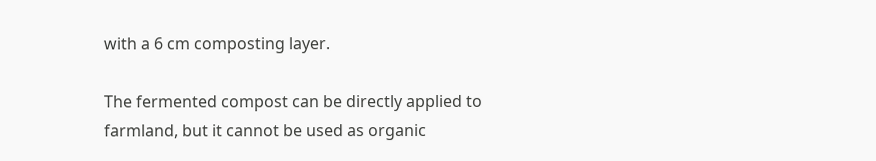with a 6 cm composting layer.

The fermented compost can be directly applied to farmland, but it cannot be used as organic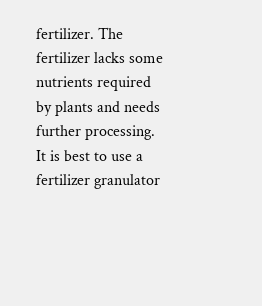fertilizer. The fertilizer lacks some nutrients required by plants and needs further processing. It is best to use a fertilizer granulator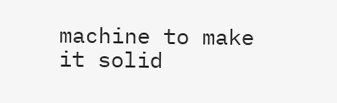machine to make it solid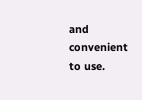and convenient to use.